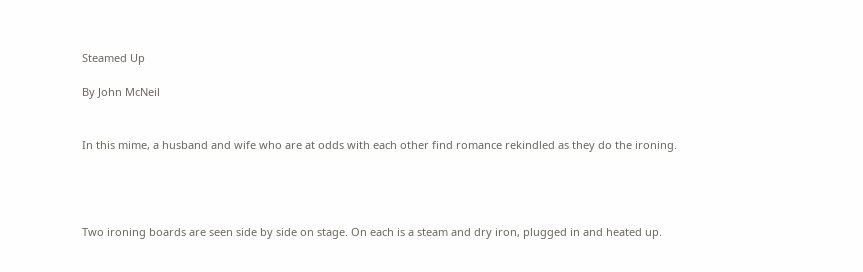Steamed Up

By John McNeil


In this mime, a husband and wife who are at odds with each other find romance rekindled as they do the ironing.




Two ironing boards are seen side by side on stage. On each is a steam and dry iron, plugged in and heated up.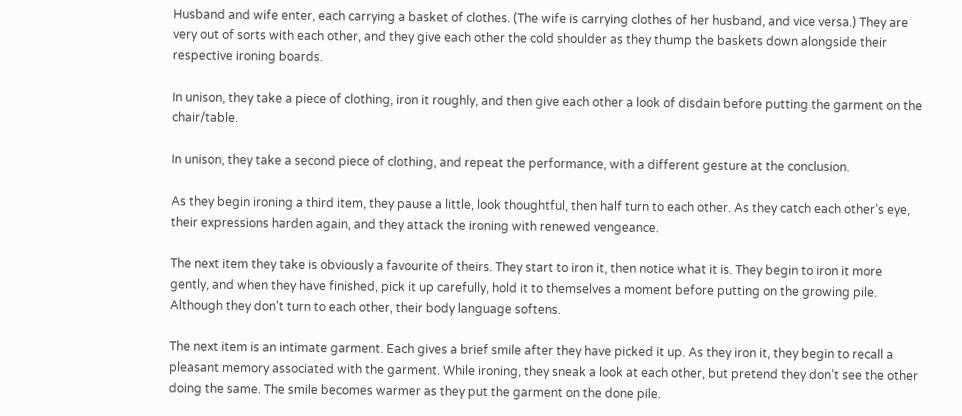Husband and wife enter, each carrying a basket of clothes. (The wife is carrying clothes of her husband, and vice versa.) They are very out of sorts with each other, and they give each other the cold shoulder as they thump the baskets down alongside their respective ironing boards.

In unison, they take a piece of clothing, iron it roughly, and then give each other a look of disdain before putting the garment on the chair/table.

In unison, they take a second piece of clothing, and repeat the performance, with a different gesture at the conclusion.

As they begin ironing a third item, they pause a little, look thoughtful, then half turn to each other. As they catch each other’s eye, their expressions harden again, and they attack the ironing with renewed vengeance.

The next item they take is obviously a favourite of theirs. They start to iron it, then notice what it is. They begin to iron it more gently, and when they have finished, pick it up carefully, hold it to themselves a moment before putting on the growing pile. Although they don’t turn to each other, their body language softens.

The next item is an intimate garment. Each gives a brief smile after they have picked it up. As they iron it, they begin to recall a pleasant memory associated with the garment. While ironing, they sneak a look at each other, but pretend they don’t see the other doing the same. The smile becomes warmer as they put the garment on the done pile.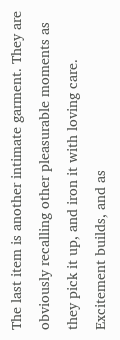The last item is another intimate garment. They are obviously recalling other pleasurable moments as they pick it up, and iron it with loving care. Excitement builds, and as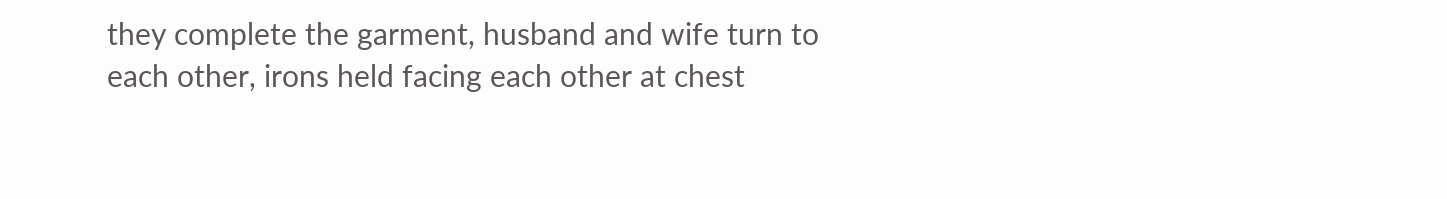they complete the garment, husband and wife turn to each other, irons held facing each other at chest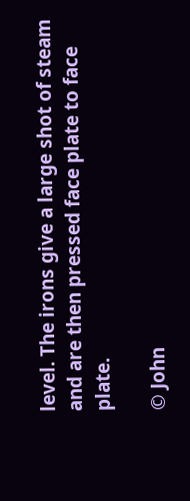level. The irons give a large shot of steam and are then pressed face plate to face plate.

© John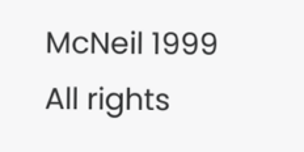McNeil 1999
All rights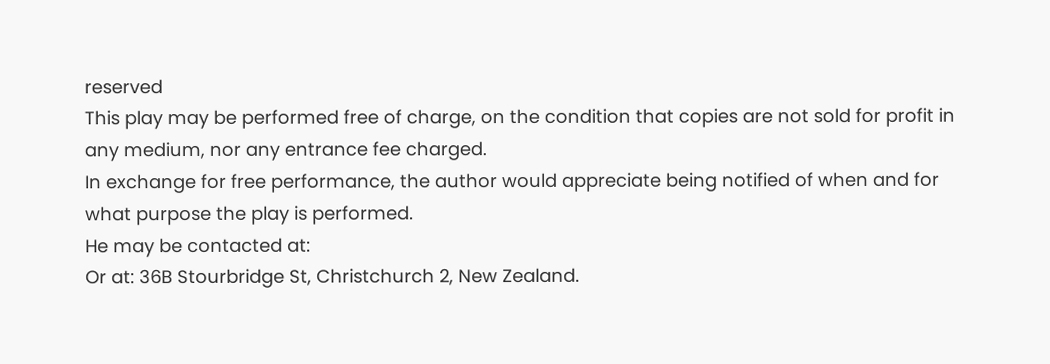reserved
This play may be performed free of charge, on the condition that copies are not sold for profit in any medium, nor any entrance fee charged.
In exchange for free performance, the author would appreciate being notified of when and for what purpose the play is performed.
He may be contacted at:
Or at: 36B Stourbridge St, Christchurch 2, New Zealand.